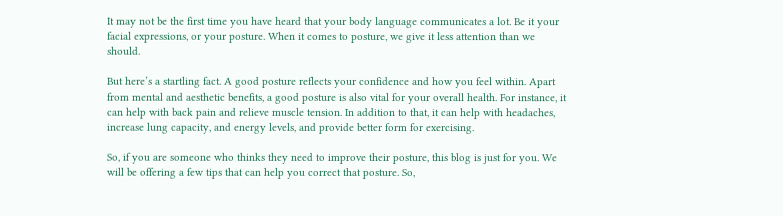It may not be the first time you have heard that your body language communicates a lot. Be it your facial expressions, or your posture. When it comes to posture, we give it less attention than we should.

But here’s a startling fact. A good posture reflects your confidence and how you feel within. Apart from mental and aesthetic benefits, a good posture is also vital for your overall health. For instance, it can help with back pain and relieve muscle tension. In addition to that, it can help with headaches, increase lung capacity, and energy levels, and provide better form for exercising.

So, if you are someone who thinks they need to improve their posture, this blog is just for you. We will be offering a few tips that can help you correct that posture. So,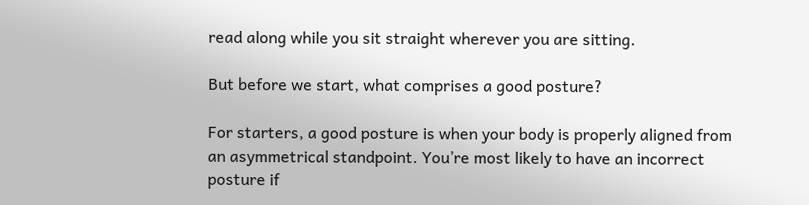read along while you sit straight wherever you are sitting.

But before we start, what comprises a good posture?

For starters, a good posture is when your body is properly aligned from an asymmetrical standpoint. You’re most likely to have an incorrect posture if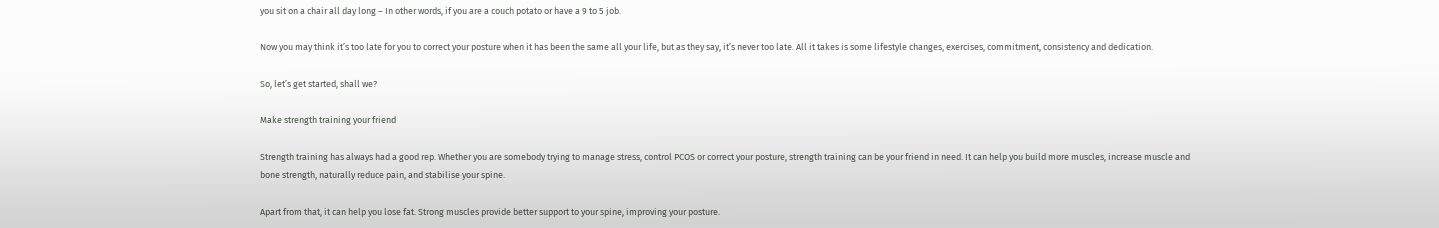you sit on a chair all day long – In other words, if you are a couch potato or have a 9 to 5 job.

Now you may think it’s too late for you to correct your posture when it has been the same all your life, but as they say, it’s never too late. All it takes is some lifestyle changes, exercises, commitment, consistency and dedication.

So, let’s get started, shall we?

Make strength training your friend

Strength training has always had a good rep. Whether you are somebody trying to manage stress, control PCOS or correct your posture, strength training can be your friend in need. It can help you build more muscles, increase muscle and bone strength, naturally reduce pain, and stabilise your spine.

Apart from that, it can help you lose fat. Strong muscles provide better support to your spine, improving your posture.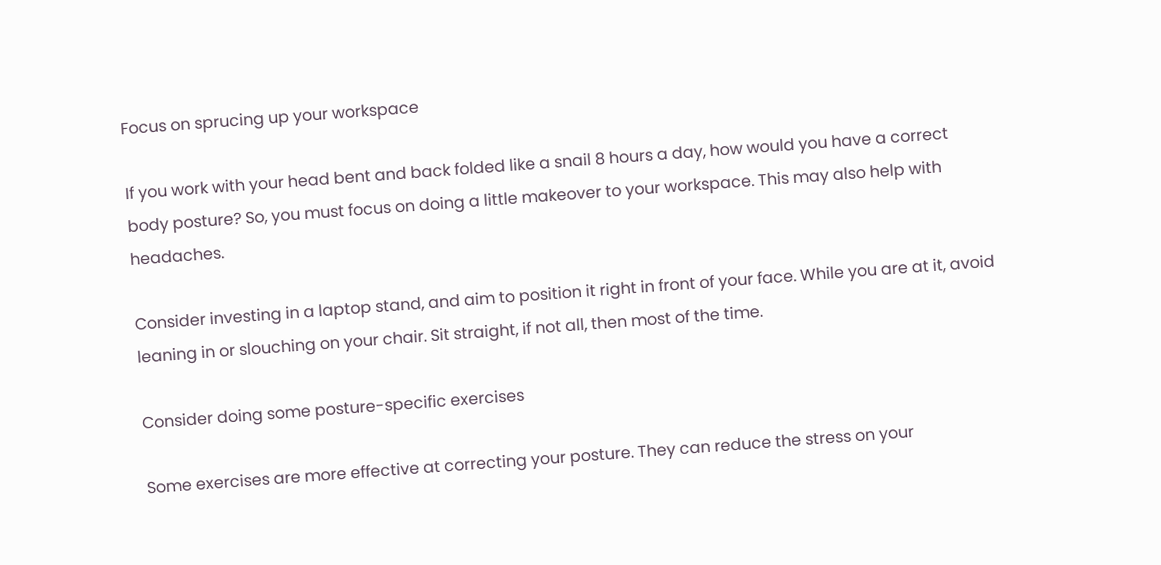Focus on sprucing up your workspace

If you work with your head bent and back folded like a snail 8 hours a day, how would you have a correct body posture? So, you must focus on doing a little makeover to your workspace. This may also help with headaches.

Consider investing in a laptop stand, and aim to position it right in front of your face. While you are at it, avoid leaning in or slouching on your chair. Sit straight, if not all, then most of the time.

Consider doing some posture-specific exercises

Some exercises are more effective at correcting your posture. They can reduce the stress on your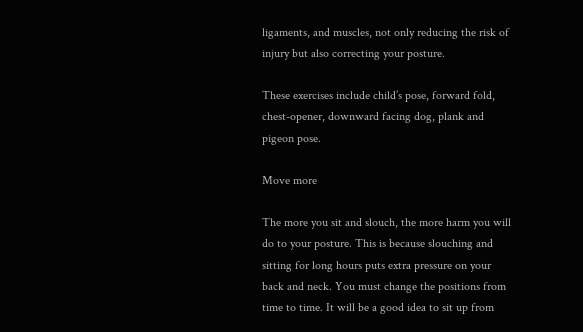ligaments, and muscles, not only reducing the risk of injury but also correcting your posture.

These exercises include child’s pose, forward fold, chest-opener, downward facing dog, plank and pigeon pose.

Move more

The more you sit and slouch, the more harm you will do to your posture. This is because slouching and sitting for long hours puts extra pressure on your back and neck. You must change the positions from time to time. It will be a good idea to sit up from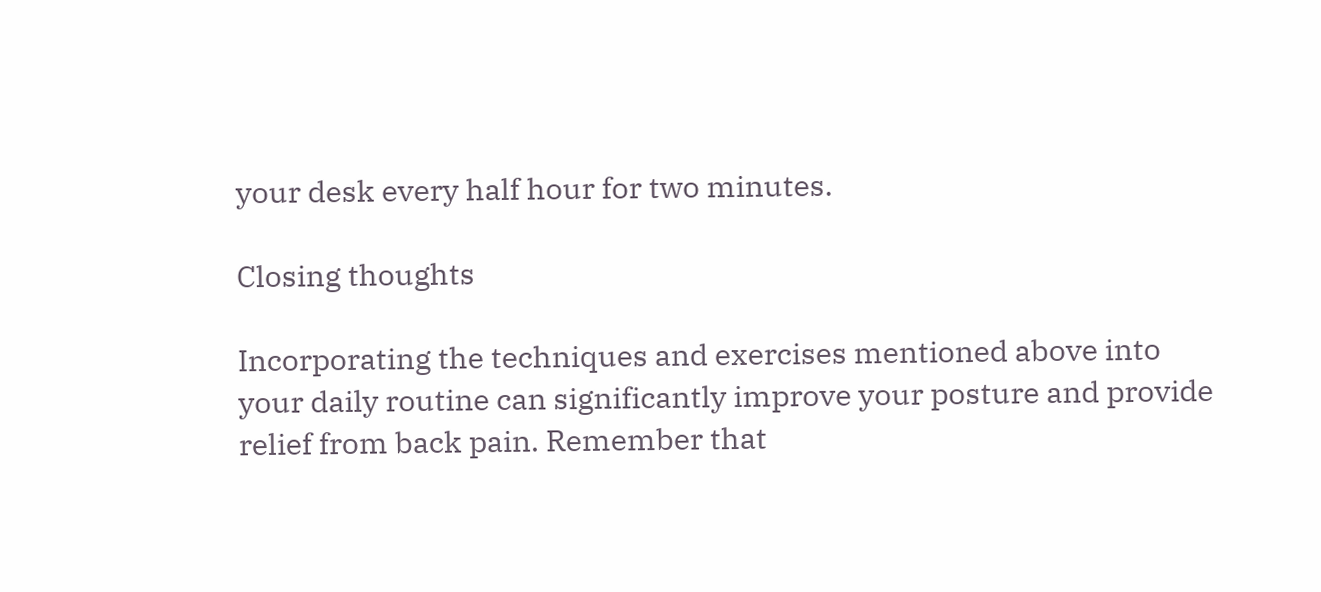your desk every half hour for two minutes.

Closing thoughts

Incorporating the techniques and exercises mentioned above into your daily routine can significantly improve your posture and provide relief from back pain. Remember that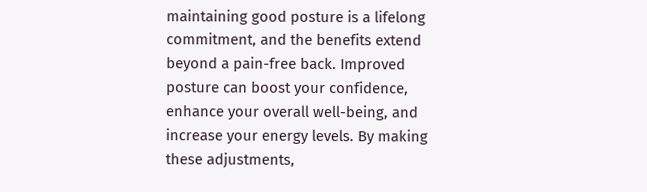maintaining good posture is a lifelong commitment, and the benefits extend beyond a pain-free back. Improved posture can boost your confidence, enhance your overall well-being, and increase your energy levels. By making these adjustments,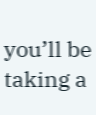you’ll be taking a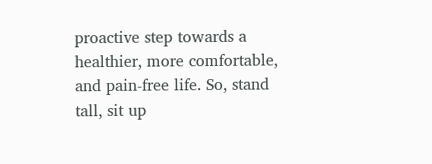proactive step towards a healthier, more comfortable, and pain-free life. So, stand tall, sit up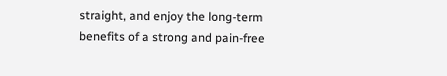straight, and enjoy the long-term benefits of a strong and pain-free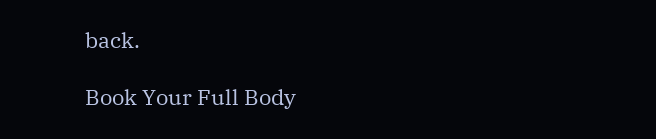back.

Book Your Full Body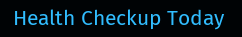Health Checkup Today